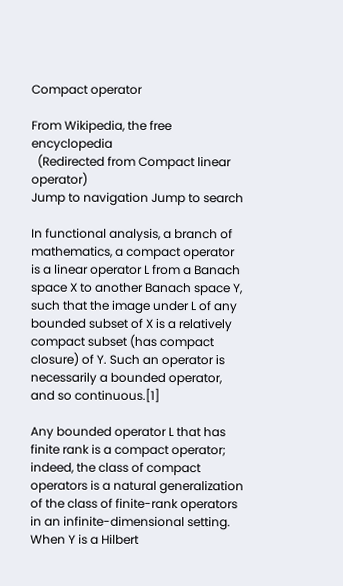Compact operator

From Wikipedia, the free encyclopedia
  (Redirected from Compact linear operator)
Jump to navigation Jump to search

In functional analysis, a branch of mathematics, a compact operator is a linear operator L from a Banach space X to another Banach space Y, such that the image under L of any bounded subset of X is a relatively compact subset (has compact closure) of Y. Such an operator is necessarily a bounded operator, and so continuous.[1]

Any bounded operator L that has finite rank is a compact operator; indeed, the class of compact operators is a natural generalization of the class of finite-rank operators in an infinite-dimensional setting. When Y is a Hilbert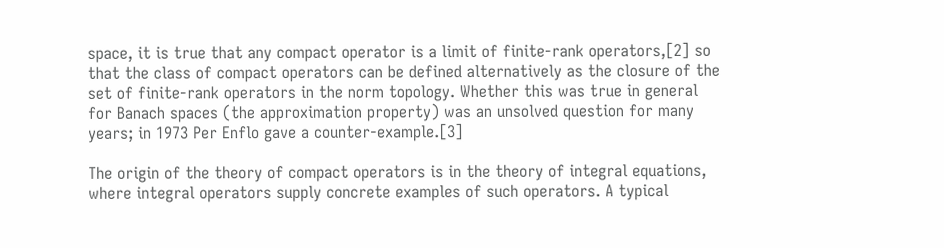space, it is true that any compact operator is a limit of finite-rank operators,[2] so that the class of compact operators can be defined alternatively as the closure of the set of finite-rank operators in the norm topology. Whether this was true in general for Banach spaces (the approximation property) was an unsolved question for many years; in 1973 Per Enflo gave a counter-example.[3]

The origin of the theory of compact operators is in the theory of integral equations, where integral operators supply concrete examples of such operators. A typical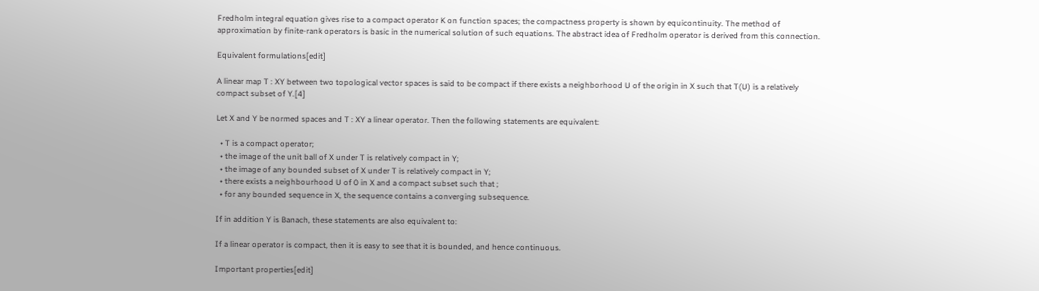Fredholm integral equation gives rise to a compact operator K on function spaces; the compactness property is shown by equicontinuity. The method of approximation by finite-rank operators is basic in the numerical solution of such equations. The abstract idea of Fredholm operator is derived from this connection.

Equivalent formulations[edit]

A linear map T : XY between two topological vector spaces is said to be compact if there exists a neighborhood U of the origin in X such that T(U) is a relatively compact subset of Y.[4]

Let X and Y be normed spaces and T : XY a linear operator. Then the following statements are equivalent:

  • T is a compact operator;
  • the image of the unit ball of X under T is relatively compact in Y;
  • the image of any bounded subset of X under T is relatively compact in Y;
  • there exists a neighbourhood U of 0 in X and a compact subset such that ;
  • for any bounded sequence in X, the sequence contains a converging subsequence.

If in addition Y is Banach, these statements are also equivalent to:

If a linear operator is compact, then it is easy to see that it is bounded, and hence continuous.

Important properties[edit]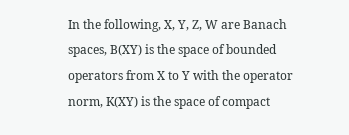In the following, X, Y, Z, W are Banach spaces, B(XY) is the space of bounded operators from X to Y with the operator norm, K(XY) is the space of compact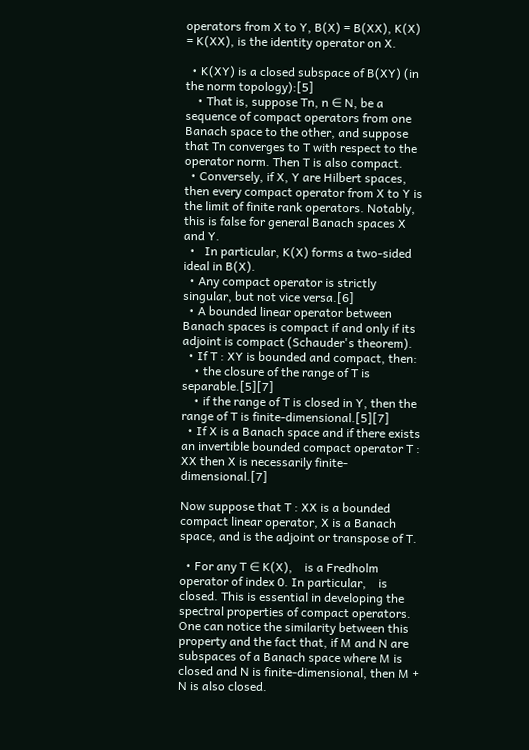operators from X to Y, B(X) = B(XX), K(X) = K(XX), is the identity operator on X.

  • K(XY) is a closed subspace of B(XY) (in the norm topology):[5]
    • That is, suppose Tn, n ∈ N, be a sequence of compact operators from one Banach space to the other, and suppose that Tn converges to T with respect to the operator norm. Then T is also compact.
  • Conversely, if X, Y are Hilbert spaces, then every compact operator from X to Y is the limit of finite rank operators. Notably, this is false for general Banach spaces X and Y.
  •   In particular, K(X) forms a two-sided ideal in B(X).
  • Any compact operator is strictly singular, but not vice versa.[6]
  • A bounded linear operator between Banach spaces is compact if and only if its adjoint is compact (Schauder's theorem).
  • If T : XY is bounded and compact, then:
    • the closure of the range of T is separable.[5][7]
    • if the range of T is closed in Y, then the range of T is finite-dimensional.[5][7]
  • If X is a Banach space and if there exists an invertible bounded compact operator T : XX then X is necessarily finite-dimensional.[7]

Now suppose that T : XX is a bounded compact linear operator, X is a Banach space, and is the adjoint or transpose of T.

  • For any T ∈ K(X),    is a Fredholm operator of index 0. In particular,    is closed. This is essential in developing the spectral properties of compact operators. One can notice the similarity between this property and the fact that, if M and N are subspaces of a Banach space where M is closed and N is finite-dimensional, then M + N is also closed.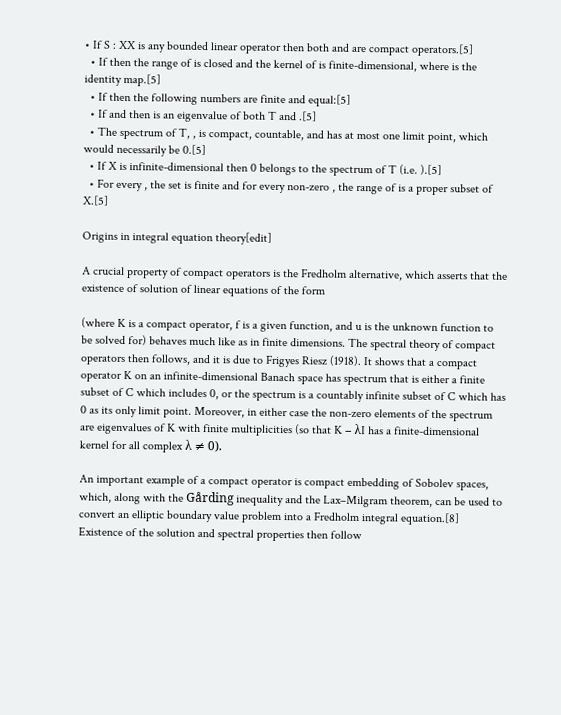• If S : XX is any bounded linear operator then both and are compact operators.[5]
  • If then the range of is closed and the kernel of is finite-dimensional, where is the identity map.[5]
  • If then the following numbers are finite and equal:[5]
  • If and then is an eigenvalue of both T and .[5]
  • The spectrum of T, , is compact, countable, and has at most one limit point, which would necessarily be 0.[5]
  • If X is infinite-dimensional then 0 belongs to the spectrum of T (i.e. ).[5]
  • For every , the set is finite and for every non-zero , the range of is a proper subset of X.[5]

Origins in integral equation theory[edit]

A crucial property of compact operators is the Fredholm alternative, which asserts that the existence of solution of linear equations of the form

(where K is a compact operator, f is a given function, and u is the unknown function to be solved for) behaves much like as in finite dimensions. The spectral theory of compact operators then follows, and it is due to Frigyes Riesz (1918). It shows that a compact operator K on an infinite-dimensional Banach space has spectrum that is either a finite subset of C which includes 0, or the spectrum is a countably infinite subset of C which has 0 as its only limit point. Moreover, in either case the non-zero elements of the spectrum are eigenvalues of K with finite multiplicities (so that K − λI has a finite-dimensional kernel for all complex λ ≠ 0).

An important example of a compact operator is compact embedding of Sobolev spaces, which, along with the Gårding inequality and the Lax–Milgram theorem, can be used to convert an elliptic boundary value problem into a Fredholm integral equation.[8] Existence of the solution and spectral properties then follow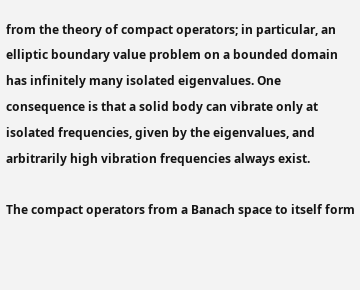from the theory of compact operators; in particular, an elliptic boundary value problem on a bounded domain has infinitely many isolated eigenvalues. One consequence is that a solid body can vibrate only at isolated frequencies, given by the eigenvalues, and arbitrarily high vibration frequencies always exist.

The compact operators from a Banach space to itself form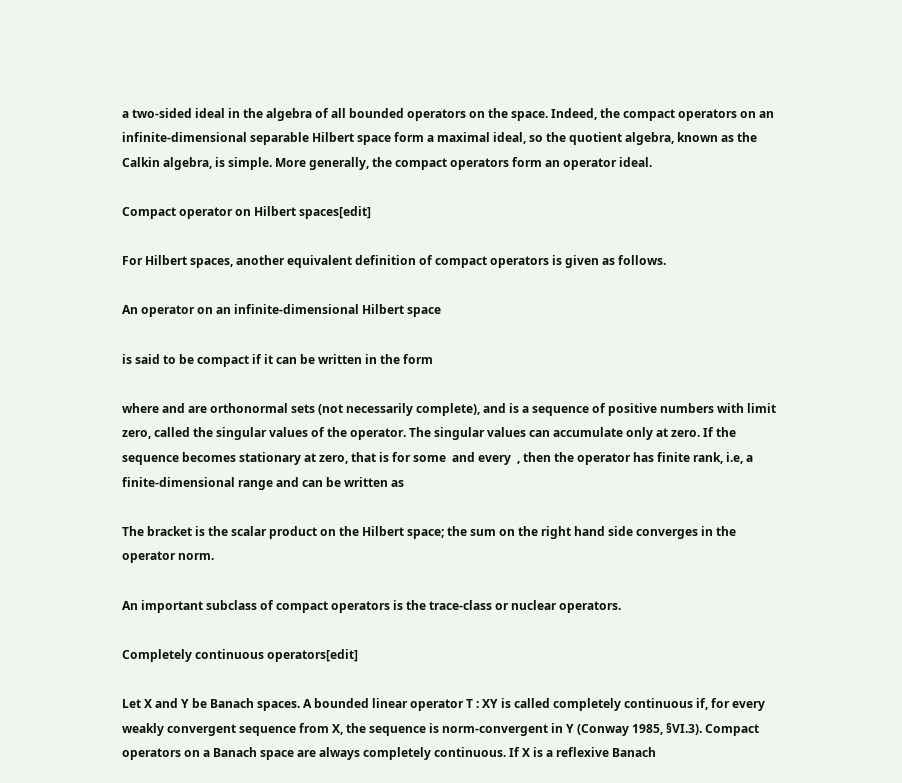a two-sided ideal in the algebra of all bounded operators on the space. Indeed, the compact operators on an infinite-dimensional separable Hilbert space form a maximal ideal, so the quotient algebra, known as the Calkin algebra, is simple. More generally, the compact operators form an operator ideal.

Compact operator on Hilbert spaces[edit]

For Hilbert spaces, another equivalent definition of compact operators is given as follows.

An operator on an infinite-dimensional Hilbert space

is said to be compact if it can be written in the form

where and are orthonormal sets (not necessarily complete), and is a sequence of positive numbers with limit zero, called the singular values of the operator. The singular values can accumulate only at zero. If the sequence becomes stationary at zero, that is for some  and every  , then the operator has finite rank, i.e, a finite-dimensional range and can be written as

The bracket is the scalar product on the Hilbert space; the sum on the right hand side converges in the operator norm.

An important subclass of compact operators is the trace-class or nuclear operators.

Completely continuous operators[edit]

Let X and Y be Banach spaces. A bounded linear operator T : XY is called completely continuous if, for every weakly convergent sequence from X, the sequence is norm-convergent in Y (Conway 1985, §VI.3). Compact operators on a Banach space are always completely continuous. If X is a reflexive Banach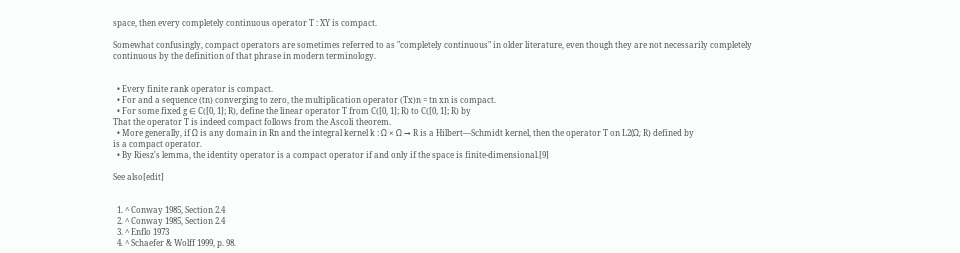space, then every completely continuous operator T : XY is compact.

Somewhat confusingly, compact operators are sometimes referred to as "completely continuous" in older literature, even though they are not necessarily completely continuous by the definition of that phrase in modern terminology.


  • Every finite rank operator is compact.
  • For and a sequence (tn) converging to zero, the multiplication operator (Tx)n = tn xn is compact.
  • For some fixed g ∈ C([0, 1]; R), define the linear operator T from C([0, 1]; R) to C([0, 1]; R) by
That the operator T is indeed compact follows from the Ascoli theorem.
  • More generally, if Ω is any domain in Rn and the integral kernel k : Ω × Ω → R is a Hilbert—Schmidt kernel, then the operator T on L2(Ω; R) defined by
is a compact operator.
  • By Riesz's lemma, the identity operator is a compact operator if and only if the space is finite-dimensional.[9]

See also[edit]


  1. ^ Conway 1985, Section 2.4
  2. ^ Conway 1985, Section 2.4
  3. ^ Enflo 1973
  4. ^ Schaefer & Wolff 1999, p. 98.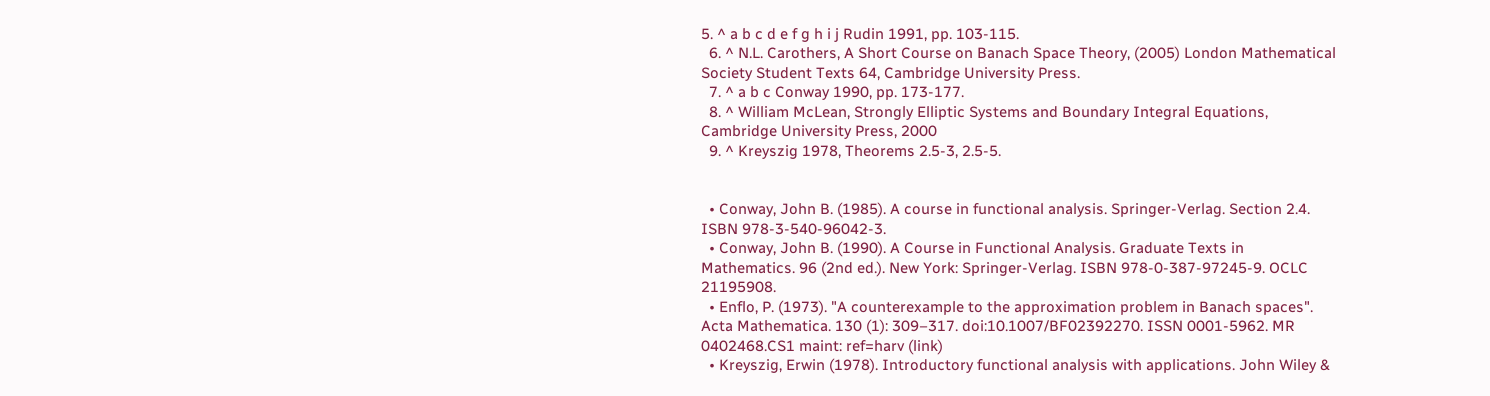5. ^ a b c d e f g h i j Rudin 1991, pp. 103-115.
  6. ^ N.L. Carothers, A Short Course on Banach Space Theory, (2005) London Mathematical Society Student Texts 64, Cambridge University Press.
  7. ^ a b c Conway 1990, pp. 173-177.
  8. ^ William McLean, Strongly Elliptic Systems and Boundary Integral Equations, Cambridge University Press, 2000
  9. ^ Kreyszig 1978, Theorems 2.5-3, 2.5-5.


  • Conway, John B. (1985). A course in functional analysis. Springer-Verlag. Section 2.4. ISBN 978-3-540-96042-3.
  • Conway, John B. (1990). A Course in Functional Analysis. Graduate Texts in Mathematics. 96 (2nd ed.). New York: Springer-Verlag. ISBN 978-0-387-97245-9. OCLC 21195908.
  • Enflo, P. (1973). "A counterexample to the approximation problem in Banach spaces". Acta Mathematica. 130 (1): 309–317. doi:10.1007/BF02392270. ISSN 0001-5962. MR 0402468.CS1 maint: ref=harv (link)
  • Kreyszig, Erwin (1978). Introductory functional analysis with applications. John Wiley &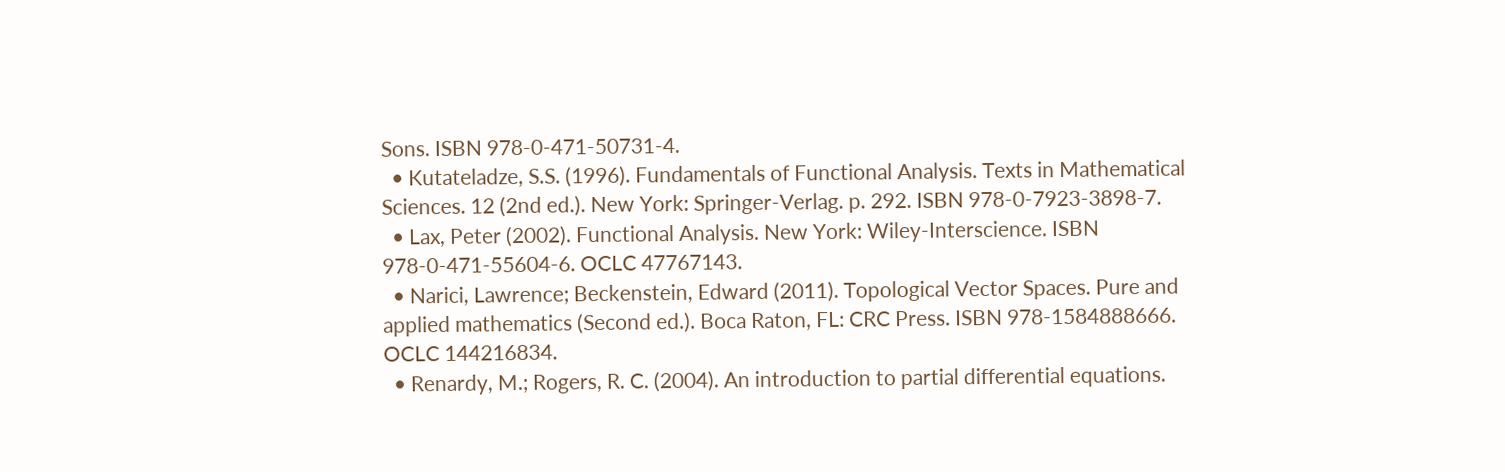Sons. ISBN 978-0-471-50731-4.
  • Kutateladze, S.S. (1996). Fundamentals of Functional Analysis. Texts in Mathematical Sciences. 12 (2nd ed.). New York: Springer-Verlag. p. 292. ISBN 978-0-7923-3898-7.
  • Lax, Peter (2002). Functional Analysis. New York: Wiley-Interscience. ISBN 978-0-471-55604-6. OCLC 47767143.
  • Narici, Lawrence; Beckenstein, Edward (2011). Topological Vector Spaces. Pure and applied mathematics (Second ed.). Boca Raton, FL: CRC Press. ISBN 978-1584888666. OCLC 144216834.
  • Renardy, M.; Rogers, R. C. (2004). An introduction to partial differential equations.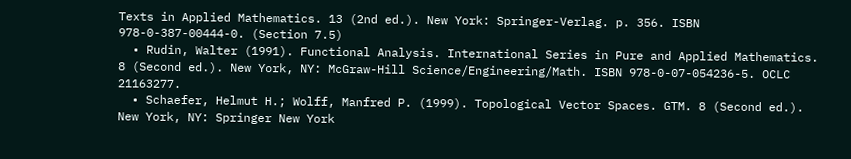Texts in Applied Mathematics. 13 (2nd ed.). New York: Springer-Verlag. p. 356. ISBN 978-0-387-00444-0. (Section 7.5)
  • Rudin, Walter (1991). Functional Analysis. International Series in Pure and Applied Mathematics. 8 (Second ed.). New York, NY: McGraw-Hill Science/Engineering/Math. ISBN 978-0-07-054236-5. OCLC 21163277.
  • Schaefer, Helmut H.; Wolff, Manfred P. (1999). Topological Vector Spaces. GTM. 8 (Second ed.). New York, NY: Springer New York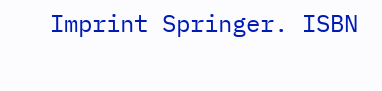Imprint Springer. ISBN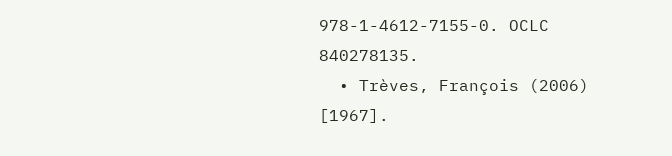978-1-4612-7155-0. OCLC 840278135.
  • Trèves, François (2006) [1967].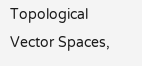Topological Vector Spaces,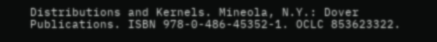Distributions and Kernels. Mineola, N.Y.: Dover Publications. ISBN 978-0-486-45352-1. OCLC 853623322.